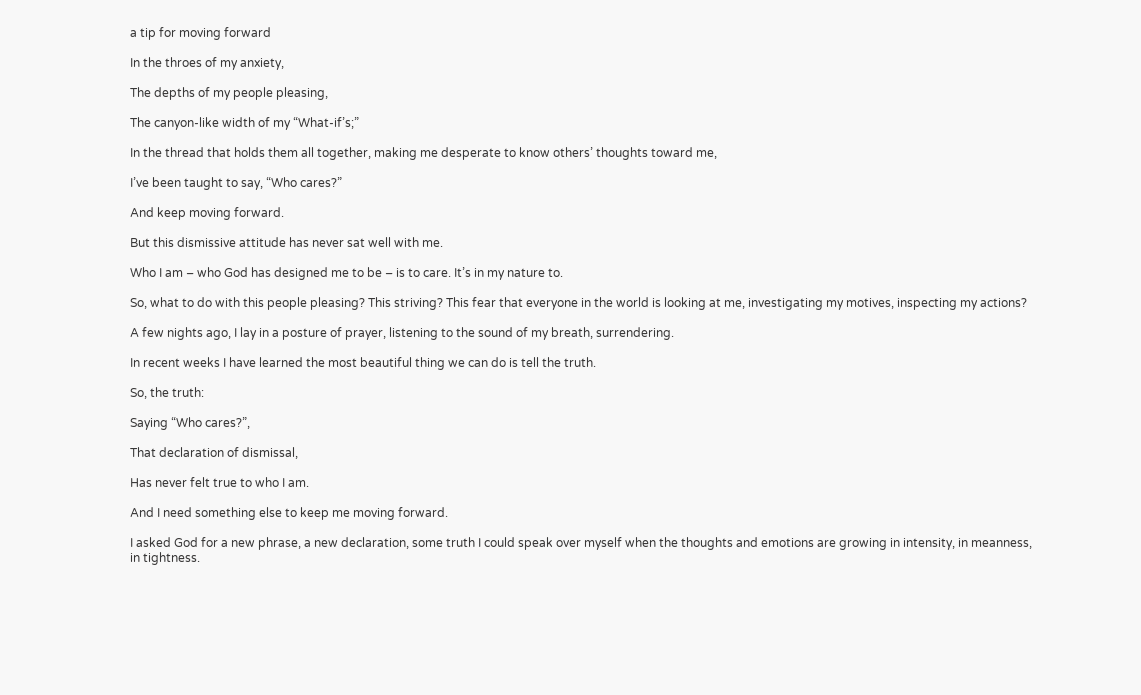a tip for moving forward

In the throes of my anxiety,

The depths of my people pleasing,

The canyon-like width of my “What-if’s;”

In the thread that holds them all together, making me desperate to know others’ thoughts toward me,

I’ve been taught to say, “Who cares?”

And keep moving forward.

But this dismissive attitude has never sat well with me.

Who I am – who God has designed me to be – is to care. It’s in my nature to.

So, what to do with this people pleasing? This striving? This fear that everyone in the world is looking at me, investigating my motives, inspecting my actions?

A few nights ago, I lay in a posture of prayer, listening to the sound of my breath, surrendering.

In recent weeks I have learned the most beautiful thing we can do is tell the truth.

So, the truth:

Saying “Who cares?”,

That declaration of dismissal,

Has never felt true to who I am.

And I need something else to keep me moving forward.

I asked God for a new phrase, a new declaration, some truth I could speak over myself when the thoughts and emotions are growing in intensity, in meanness, in tightness.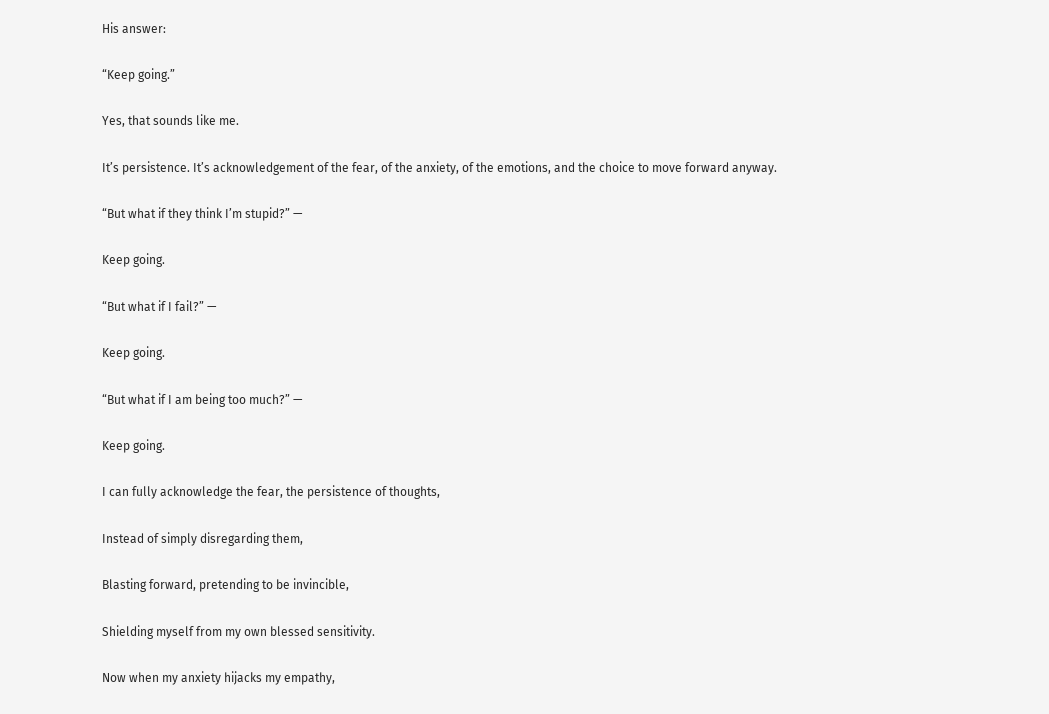His answer:

“Keep going.”

Yes, that sounds like me.

It’s persistence. It’s acknowledgement of the fear, of the anxiety, of the emotions, and the choice to move forward anyway.

“But what if they think I’m stupid?” —

Keep going.

“But what if I fail?” —

Keep going.

“But what if I am being too much?” —

Keep going.

I can fully acknowledge the fear, the persistence of thoughts,

Instead of simply disregarding them,

Blasting forward, pretending to be invincible,

Shielding myself from my own blessed sensitivity.

Now when my anxiety hijacks my empathy,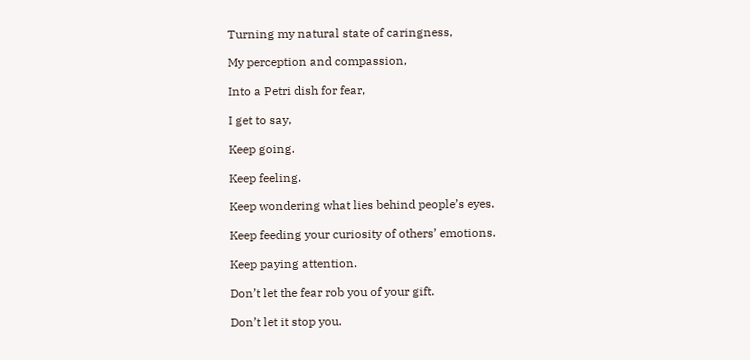Turning my natural state of caringness,

My perception and compassion,

Into a Petri dish for fear,

I get to say,

Keep going.

Keep feeling.

Keep wondering what lies behind people’s eyes.

Keep feeding your curiosity of others’ emotions.

Keep paying attention.

Don’t let the fear rob you of your gift.

Don’t let it stop you.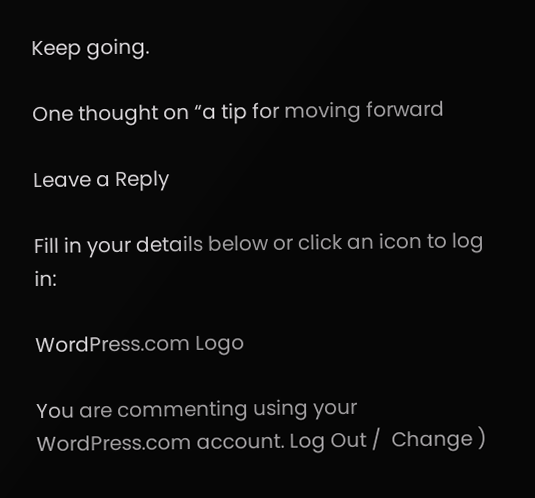Keep going.

One thought on “a tip for moving forward

Leave a Reply

Fill in your details below or click an icon to log in:

WordPress.com Logo

You are commenting using your WordPress.com account. Log Out /  Change )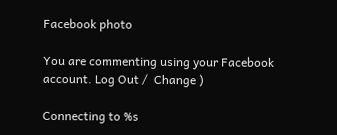Facebook photo

You are commenting using your Facebook account. Log Out /  Change )

Connecting to %s